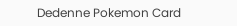Dedenne Pokemon Card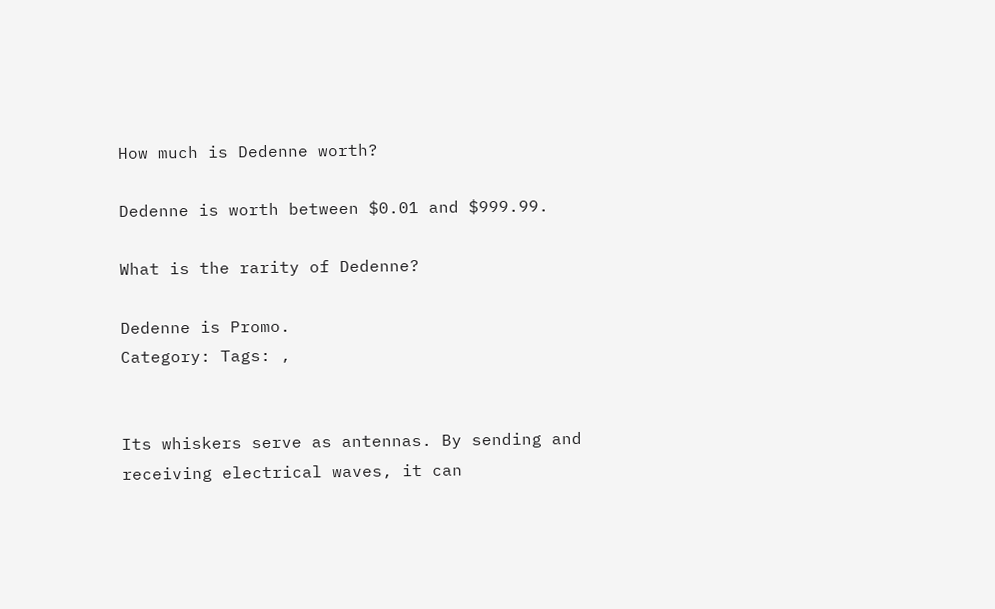How much is Dedenne worth?

Dedenne is worth between $0.01 and $999.99.

What is the rarity of Dedenne?

Dedenne is Promo.
Category: Tags: ,


Its whiskers serve as antennas. By sending and receiving electrical waves, it can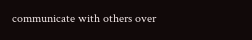communicate with others over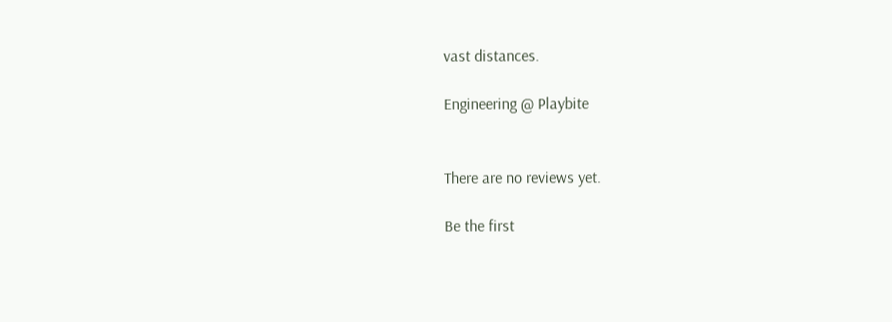vast distances.

Engineering @ Playbite


There are no reviews yet.

Be the first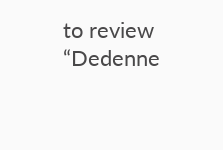to review “Dedenne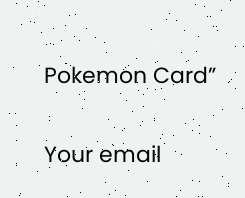Pokemon Card”

Your email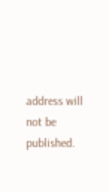address will not be published.